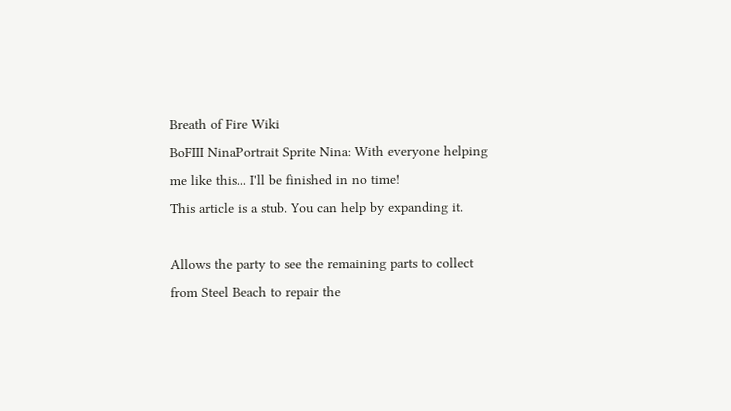Breath of Fire Wiki
BoFIII NinaPortrait Sprite Nina: With everyone helping me like this... I'll be finished in no time!
This article is a stub. You can help by expanding it.

Allows the party to see the remaining parts to collect from Steel Beach to repair the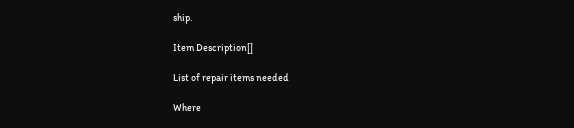ship.

Item Description[]

List of repair items needed

Where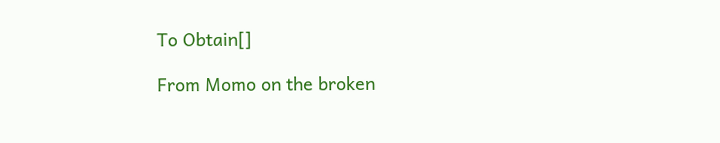To Obtain[]

From Momo on the broken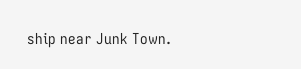ship near Junk Town.